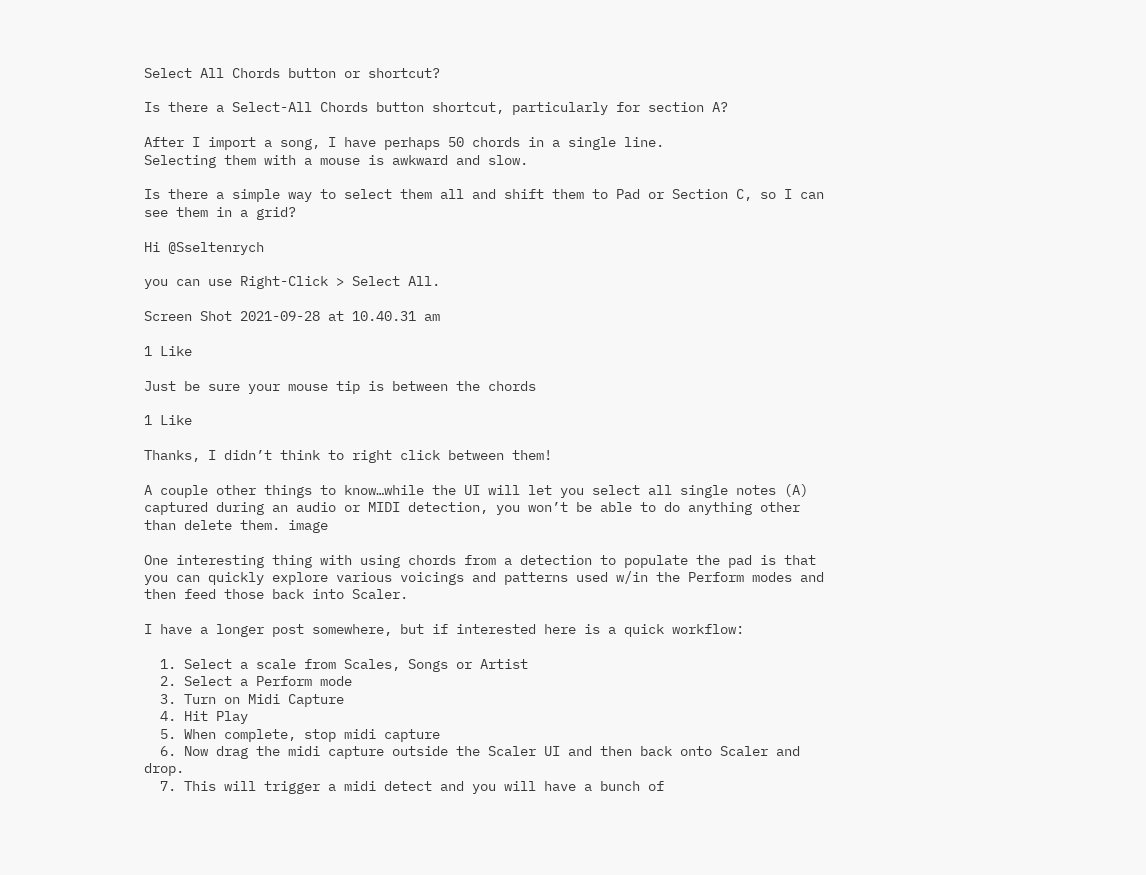Select All Chords button or shortcut?

Is there a Select-All Chords button shortcut, particularly for section A?

After I import a song, I have perhaps 50 chords in a single line.
Selecting them with a mouse is awkward and slow.

Is there a simple way to select them all and shift them to Pad or Section C, so I can see them in a grid?

Hi @Sseltenrych

you can use Right-Click > Select All.

Screen Shot 2021-09-28 at 10.40.31 am

1 Like

Just be sure your mouse tip is between the chords

1 Like

Thanks, I didn’t think to right click between them!

A couple other things to know…while the UI will let you select all single notes (A) captured during an audio or MIDI detection, you won’t be able to do anything other than delete them. image

One interesting thing with using chords from a detection to populate the pad is that you can quickly explore various voicings and patterns used w/in the Perform modes and then feed those back into Scaler.

I have a longer post somewhere, but if interested here is a quick workflow:

  1. Select a scale from Scales, Songs or Artist
  2. Select a Perform mode
  3. Turn on Midi Capture
  4. Hit Play
  5. When complete, stop midi capture
  6. Now drag the midi capture outside the Scaler UI and then back onto Scaler and drop.
  7. This will trigger a midi detect and you will have a bunch of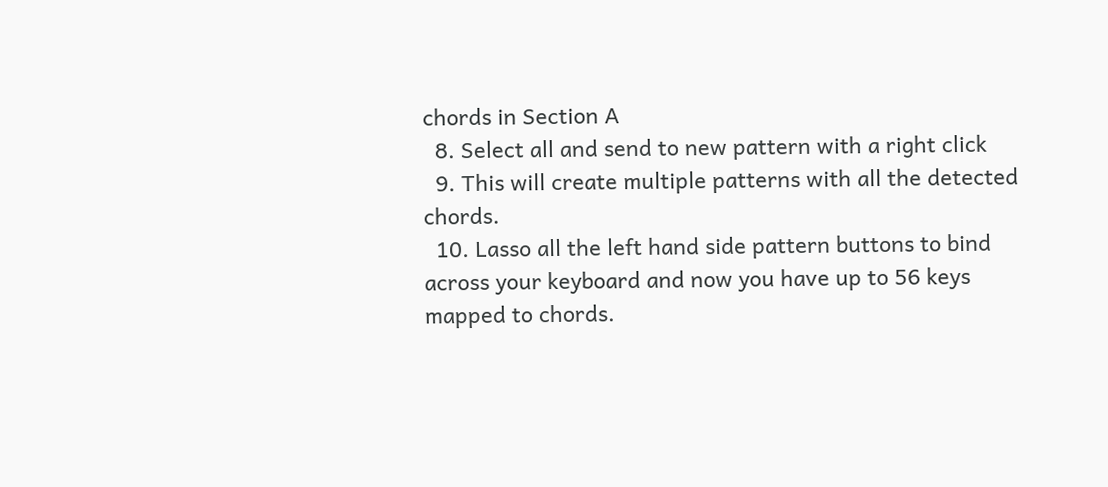chords in Section A
  8. Select all and send to new pattern with a right click
  9. This will create multiple patterns with all the detected chords.
  10. Lasso all the left hand side pattern buttons to bind across your keyboard and now you have up to 56 keys mapped to chords.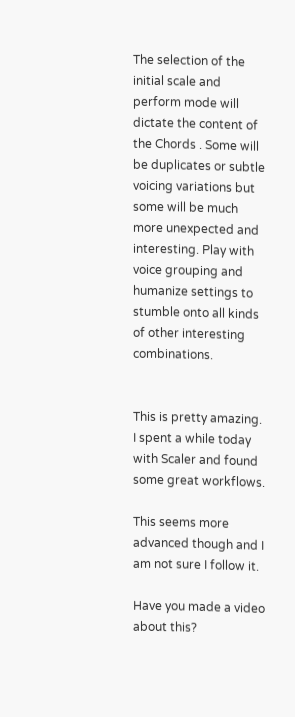The selection of the initial scale and perform mode will dictate the content of the Chords . Some will be duplicates or subtle voicing variations but some will be much more unexpected and interesting. Play with voice grouping and humanize settings to stumble onto all kinds of other interesting combinations.


This is pretty amazing.
I spent a while today with Scaler and found some great workflows.

This seems more advanced though and I am not sure I follow it.

Have you made a video about this?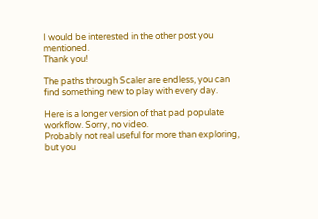I would be interested in the other post you mentioned.
Thank you!

The paths through Scaler are endless, you can find something new to play with every day.

Here is a longer version of that pad populate workflow. Sorry, no video.
Probably not real useful for more than exploring, but you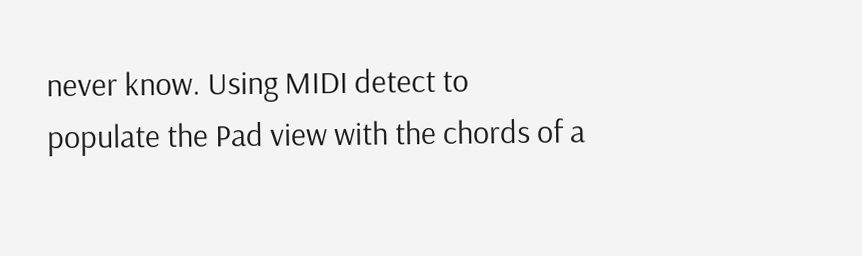never know. Using MIDI detect to populate the Pad view with the chords of a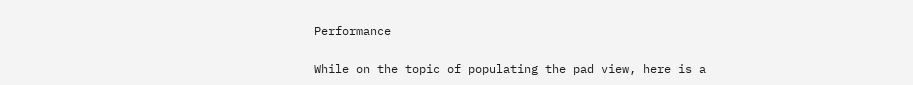Performance

While on the topic of populating the pad view, here is a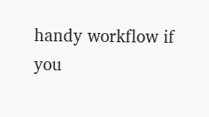handy workflow if you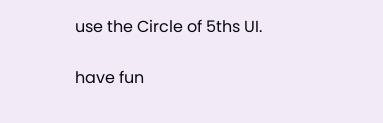use the Circle of 5ths UI.

have fun